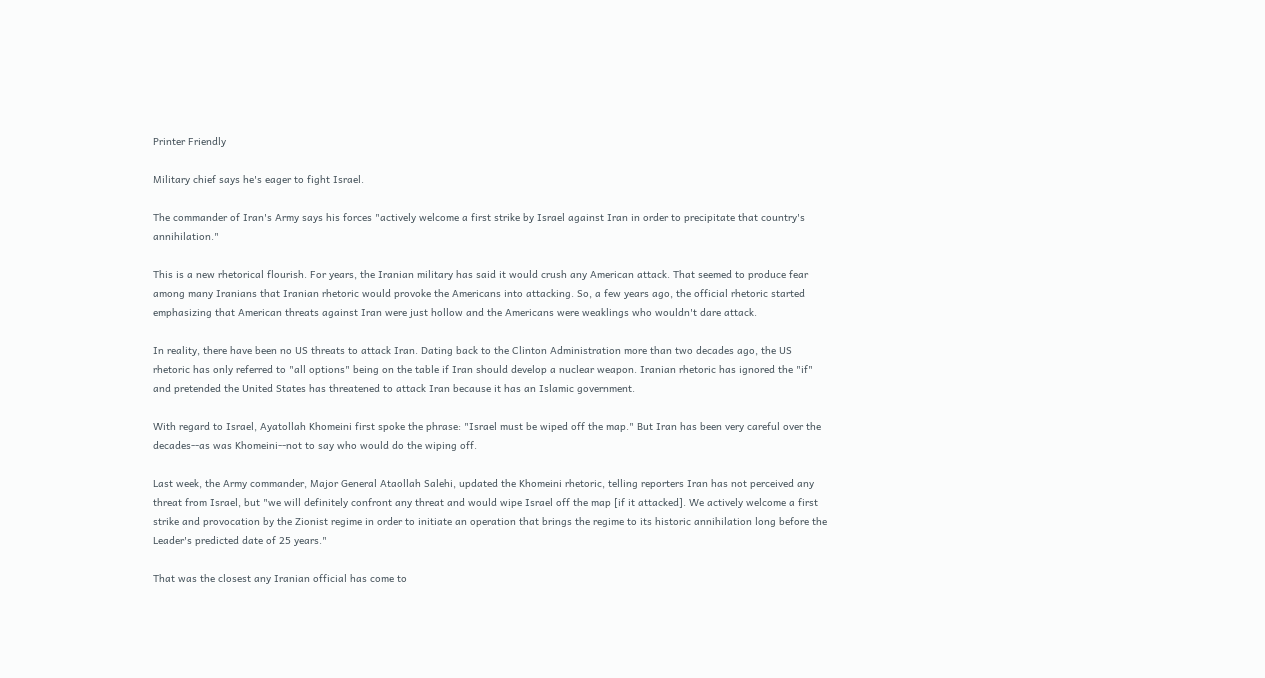Printer Friendly

Military chief says he's eager to fight Israel.

The commander of Iran's Army says his forces "actively welcome a first strike by Israel against Iran in order to precipitate that country's annihilation."

This is a new rhetorical flourish. For years, the Iranian military has said it would crush any American attack. That seemed to produce fear among many Iranians that Iranian rhetoric would provoke the Americans into attacking. So, a few years ago, the official rhetoric started emphasizing that American threats against Iran were just hollow and the Americans were weaklings who wouldn't dare attack.

In reality, there have been no US threats to attack Iran. Dating back to the Clinton Administration more than two decades ago, the US rhetoric has only referred to "all options" being on the table if Iran should develop a nuclear weapon. Iranian rhetoric has ignored the "if" and pretended the United States has threatened to attack Iran because it has an Islamic government.

With regard to Israel, Ayatollah Khomeini first spoke the phrase: "Israel must be wiped off the map." But Iran has been very careful over the decades--as was Khomeini--not to say who would do the wiping off.

Last week, the Army commander, Major General Ataollah Salehi, updated the Khomeini rhetoric, telling reporters Iran has not perceived any threat from Israel, but "we will definitely confront any threat and would wipe Israel off the map [if it attacked]. We actively welcome a first strike and provocation by the Zionist regime in order to initiate an operation that brings the regime to its historic annihilation long before the Leader's predicted date of 25 years."

That was the closest any Iranian official has come to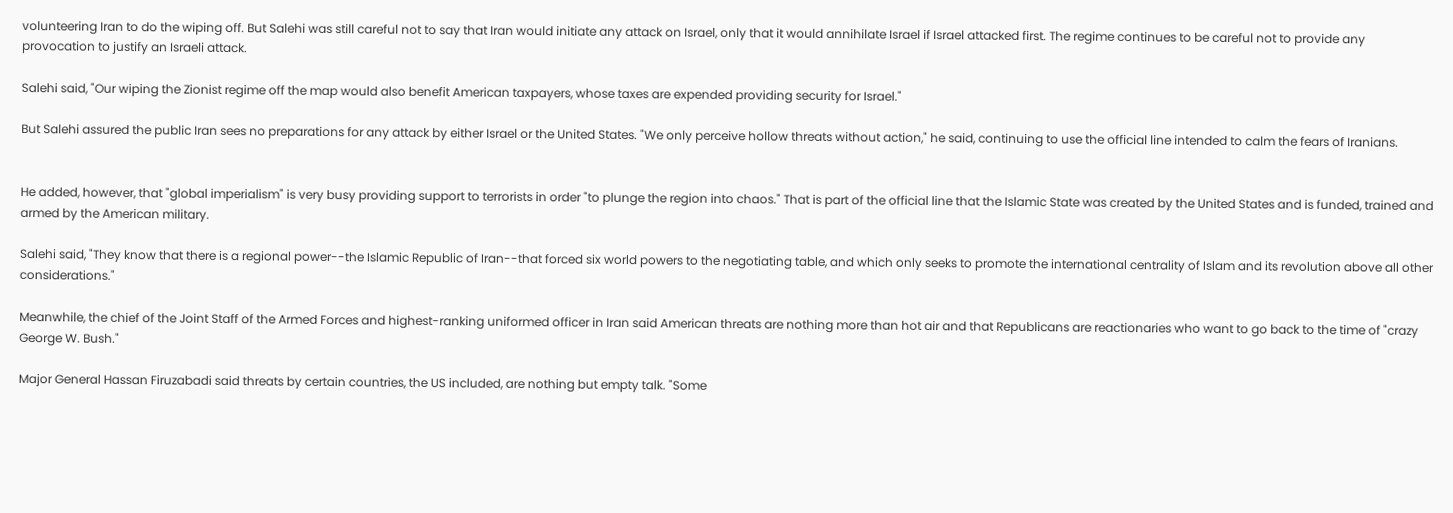volunteering Iran to do the wiping off. But Salehi was still careful not to say that Iran would initiate any attack on Israel, only that it would annihilate Israel if Israel attacked first. The regime continues to be careful not to provide any provocation to justify an Israeli attack.

Salehi said, "Our wiping the Zionist regime off the map would also benefit American taxpayers, whose taxes are expended providing security for Israel."

But Salehi assured the public Iran sees no preparations for any attack by either Israel or the United States. "We only perceive hollow threats without action," he said, continuing to use the official line intended to calm the fears of Iranians.


He added, however, that "global imperialism" is very busy providing support to terrorists in order "to plunge the region into chaos." That is part of the official line that the Islamic State was created by the United States and is funded, trained and armed by the American military.

Salehi said, "They know that there is a regional power--the Islamic Republic of Iran--that forced six world powers to the negotiating table, and which only seeks to promote the international centrality of Islam and its revolution above all other considerations."

Meanwhile, the chief of the Joint Staff of the Armed Forces and highest-ranking uniformed officer in Iran said American threats are nothing more than hot air and that Republicans are reactionaries who want to go back to the time of "crazy George W. Bush."

Major General Hassan Firuzabadi said threats by certain countries, the US included, are nothing but empty talk. "Some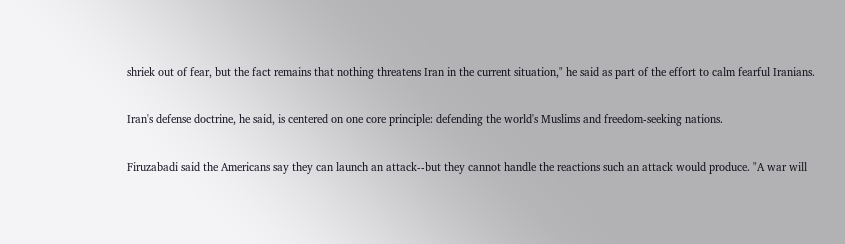shriek out of fear, but the fact remains that nothing threatens Iran in the current situation," he said as part of the effort to calm fearful Iranians.

Iran's defense doctrine, he said, is centered on one core principle: defending the world's Muslims and freedom-seeking nations.

Firuzabadi said the Americans say they can launch an attack--but they cannot handle the reactions such an attack would produce. "A war will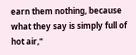earn them nothing, because what they say is simply full of hot air,"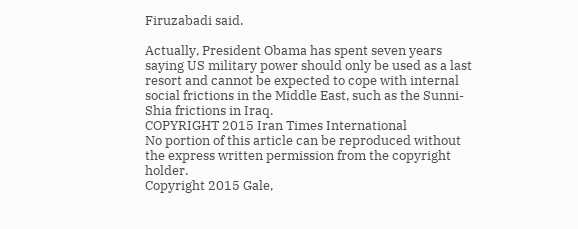Firuzabadi said.

Actually, President Obama has spent seven years saying US military power should only be used as a last resort and cannot be expected to cope with internal social frictions in the Middle East, such as the Sunni-Shia frictions in Iraq.
COPYRIGHT 2015 Iran Times International
No portion of this article can be reproduced without the express written permission from the copyright holder.
Copyright 2015 Gale,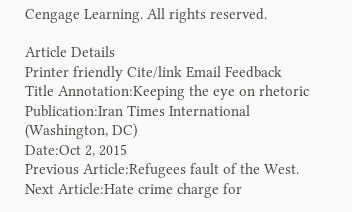Cengage Learning. All rights reserved.

Article Details
Printer friendly Cite/link Email Feedback
Title Annotation:Keeping the eye on rhetoric
Publication:Iran Times International (Washington, DC)
Date:Oct 2, 2015
Previous Article:Refugees fault of the West.
Next Article:Hate crime charge for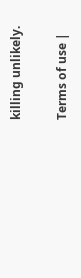killing unlikely.

Terms of use |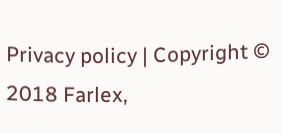Privacy policy | Copyright © 2018 Farlex,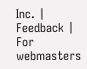Inc. | Feedback | For webmasters